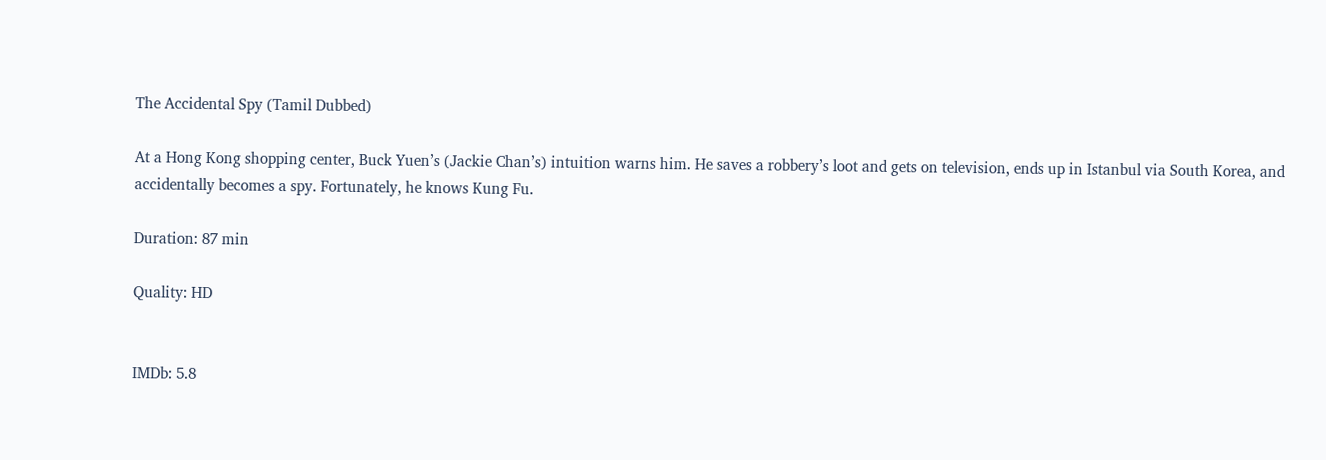The Accidental Spy (Tamil Dubbed)

At a Hong Kong shopping center, Buck Yuen’s (Jackie Chan’s) intuition warns him. He saves a robbery’s loot and gets on television, ends up in Istanbul via South Korea, and accidentally becomes a spy. Fortunately, he knows Kung Fu.

Duration: 87 min

Quality: HD


IMDb: 5.8